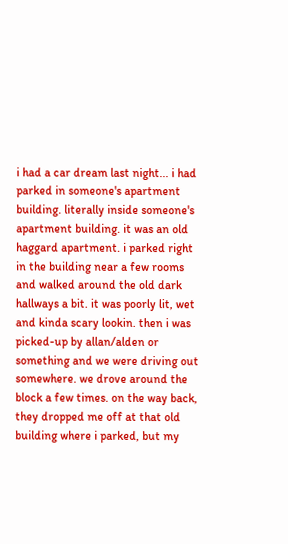i had a car dream last night... i had parked in someone's apartment building. literally inside someone's apartment building. it was an old haggard apartment. i parked right in the building near a few rooms and walked around the old dark hallways a bit. it was poorly lit, wet and kinda scary lookin. then i was picked-up by allan/alden or something and we were driving out somewhere. we drove around the block a few times. on the way back, they dropped me off at that old building where i parked, but my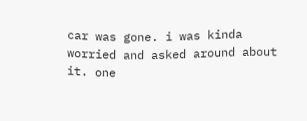car was gone. i was kinda worried and asked around about it. one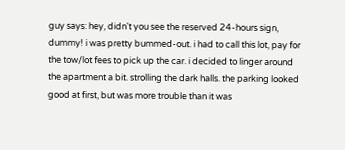guy says: hey, didn't you see the reserved 24-hours sign, dummy! i was pretty bummed-out. i had to call this lot, pay for the tow/lot fees to pick up the car. i decided to linger around the apartment a bit. strolling the dark halls. the parking looked good at first, but was more trouble than it was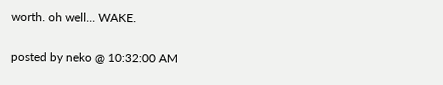worth. oh well... WAKE.

posted by neko @ 10:32:00 AM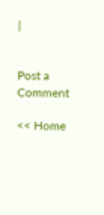|


Post a Comment

<< Home